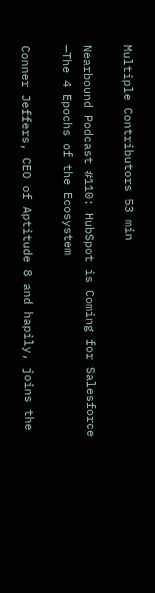Multiple Contributors 53 min

Nearbound Podcast #110: HubSpot is Coming for Salesforce —The 4 Epochs of the Ecosystem

Conner Jeffers, CEO of Aptitude 8 and hapily, joins the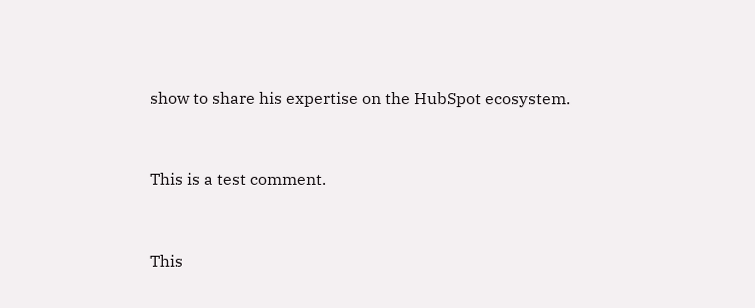show to share his expertise on the HubSpot ecosystem.


This is a test comment.


This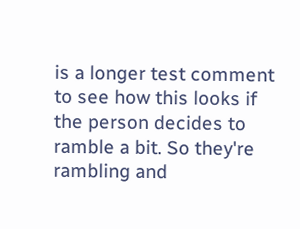is a longer test comment to see how this looks if the person decides to ramble a bit. So they're rambling and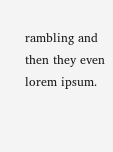rambling and then they even lorem ipsum.